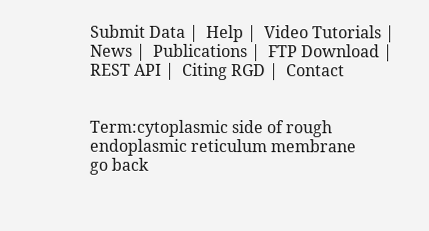Submit Data |  Help |  Video Tutorials |  News |  Publications |  FTP Download |  REST API |  Citing RGD |  Contact


Term:cytoplasmic side of rough endoplasmic reticulum membrane
go back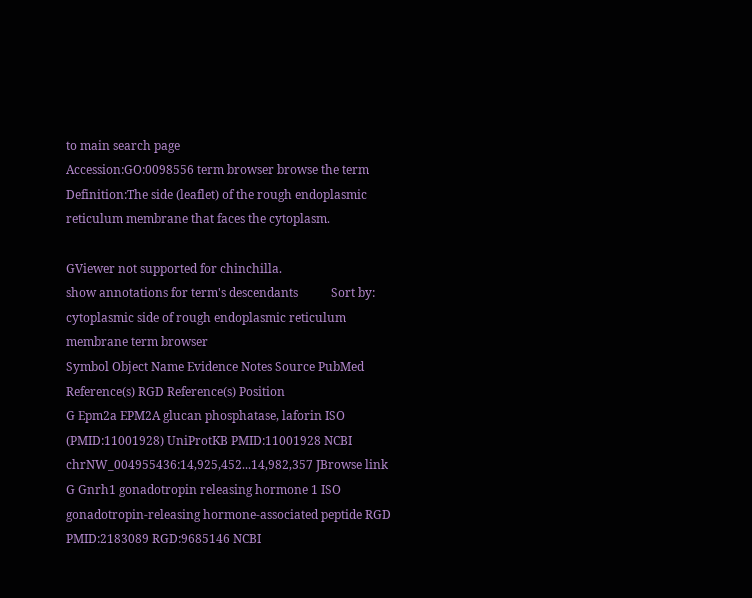to main search page
Accession:GO:0098556 term browser browse the term
Definition:The side (leaflet) of the rough endoplasmic reticulum membrane that faces the cytoplasm.

GViewer not supported for chinchilla.
show annotations for term's descendants           Sort by:
cytoplasmic side of rough endoplasmic reticulum membrane term browser
Symbol Object Name Evidence Notes Source PubMed Reference(s) RGD Reference(s) Position
G Epm2a EPM2A glucan phosphatase, laforin ISO (PMID:11001928) UniProtKB PMID:11001928 NCBI chrNW_004955436:14,925,452...14,982,357 JBrowse link
G Gnrh1 gonadotropin releasing hormone 1 ISO gonadotropin-releasing hormone-associated peptide RGD PMID:2183089 RGD:9685146 NCBI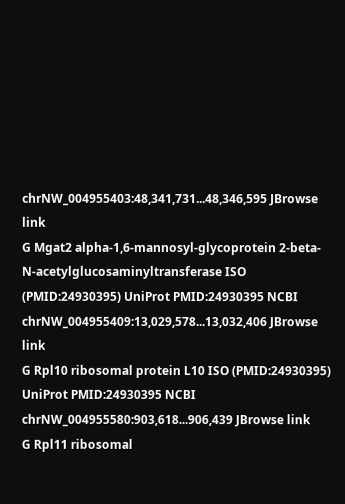chrNW_004955403:48,341,731...48,346,595 JBrowse link
G Mgat2 alpha-1,6-mannosyl-glycoprotein 2-beta-N-acetylglucosaminyltransferase ISO (PMID:24930395) UniProt PMID:24930395 NCBI chrNW_004955409:13,029,578...13,032,406 JBrowse link
G Rpl10 ribosomal protein L10 ISO (PMID:24930395) UniProt PMID:24930395 NCBI chrNW_004955580:903,618...906,439 JBrowse link
G Rpl11 ribosomal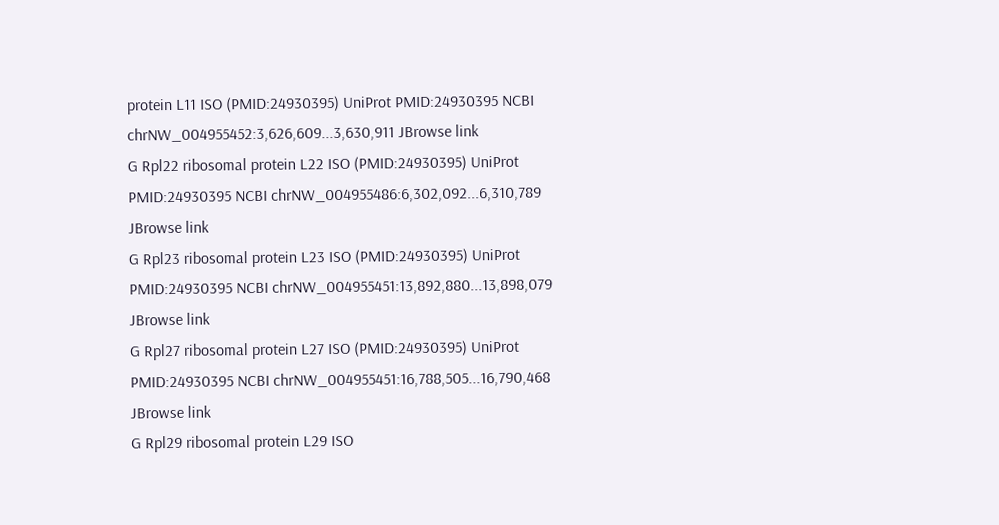protein L11 ISO (PMID:24930395) UniProt PMID:24930395 NCBI chrNW_004955452:3,626,609...3,630,911 JBrowse link
G Rpl22 ribosomal protein L22 ISO (PMID:24930395) UniProt PMID:24930395 NCBI chrNW_004955486:6,302,092...6,310,789 JBrowse link
G Rpl23 ribosomal protein L23 ISO (PMID:24930395) UniProt PMID:24930395 NCBI chrNW_004955451:13,892,880...13,898,079 JBrowse link
G Rpl27 ribosomal protein L27 ISO (PMID:24930395) UniProt PMID:24930395 NCBI chrNW_004955451:16,788,505...16,790,468 JBrowse link
G Rpl29 ribosomal protein L29 ISO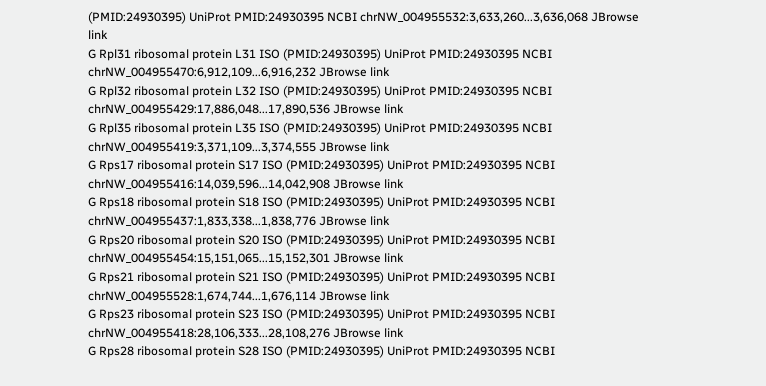(PMID:24930395) UniProt PMID:24930395 NCBI chrNW_004955532:3,633,260...3,636,068 JBrowse link
G Rpl31 ribosomal protein L31 ISO (PMID:24930395) UniProt PMID:24930395 NCBI chrNW_004955470:6,912,109...6,916,232 JBrowse link
G Rpl32 ribosomal protein L32 ISO (PMID:24930395) UniProt PMID:24930395 NCBI chrNW_004955429:17,886,048...17,890,536 JBrowse link
G Rpl35 ribosomal protein L35 ISO (PMID:24930395) UniProt PMID:24930395 NCBI chrNW_004955419:3,371,109...3,374,555 JBrowse link
G Rps17 ribosomal protein S17 ISO (PMID:24930395) UniProt PMID:24930395 NCBI chrNW_004955416:14,039,596...14,042,908 JBrowse link
G Rps18 ribosomal protein S18 ISO (PMID:24930395) UniProt PMID:24930395 NCBI chrNW_004955437:1,833,338...1,838,776 JBrowse link
G Rps20 ribosomal protein S20 ISO (PMID:24930395) UniProt PMID:24930395 NCBI chrNW_004955454:15,151,065...15,152,301 JBrowse link
G Rps21 ribosomal protein S21 ISO (PMID:24930395) UniProt PMID:24930395 NCBI chrNW_004955528:1,674,744...1,676,114 JBrowse link
G Rps23 ribosomal protein S23 ISO (PMID:24930395) UniProt PMID:24930395 NCBI chrNW_004955418:28,106,333...28,108,276 JBrowse link
G Rps28 ribosomal protein S28 ISO (PMID:24930395) UniProt PMID:24930395 NCBI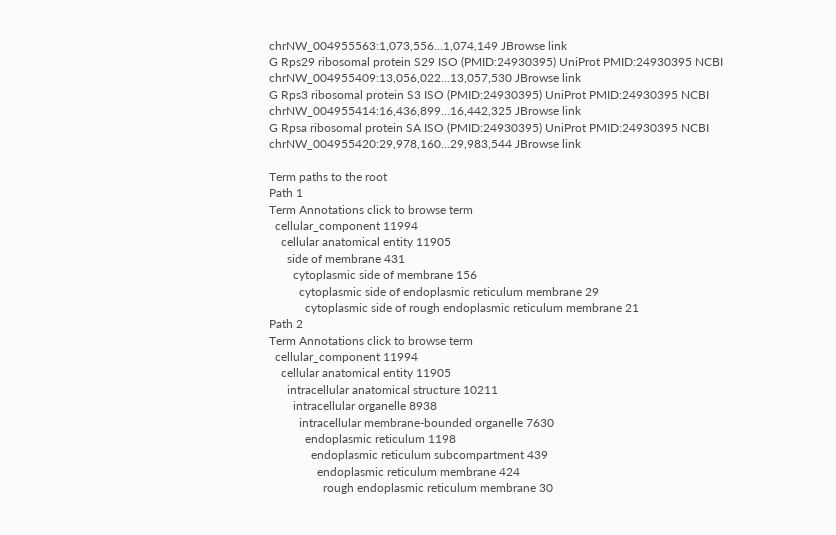chrNW_004955563:1,073,556...1,074,149 JBrowse link
G Rps29 ribosomal protein S29 ISO (PMID:24930395) UniProt PMID:24930395 NCBI chrNW_004955409:13,056,022...13,057,530 JBrowse link
G Rps3 ribosomal protein S3 ISO (PMID:24930395) UniProt PMID:24930395 NCBI chrNW_004955414:16,436,899...16,442,325 JBrowse link
G Rpsa ribosomal protein SA ISO (PMID:24930395) UniProt PMID:24930395 NCBI chrNW_004955420:29,978,160...29,983,544 JBrowse link

Term paths to the root
Path 1
Term Annotations click to browse term
  cellular_component 11994
    cellular anatomical entity 11905
      side of membrane 431
        cytoplasmic side of membrane 156
          cytoplasmic side of endoplasmic reticulum membrane 29
            cytoplasmic side of rough endoplasmic reticulum membrane 21
Path 2
Term Annotations click to browse term
  cellular_component 11994
    cellular anatomical entity 11905
      intracellular anatomical structure 10211
        intracellular organelle 8938
          intracellular membrane-bounded organelle 7630
            endoplasmic reticulum 1198
              endoplasmic reticulum subcompartment 439
                endoplasmic reticulum membrane 424
                  rough endoplasmic reticulum membrane 30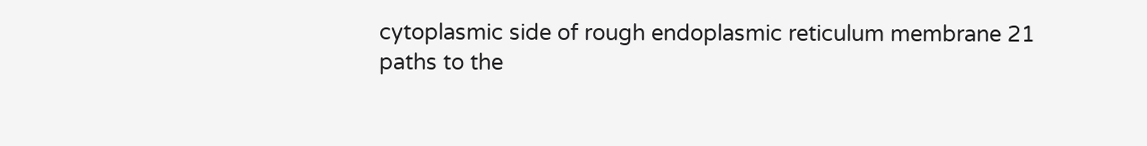cytoplasmic side of rough endoplasmic reticulum membrane 21
paths to the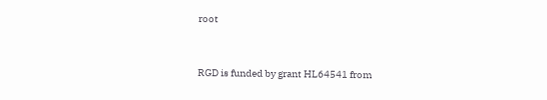root


RGD is funded by grant HL64541 from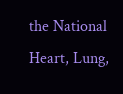the National Heart, Lung,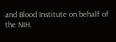and Blood Institute on behalf of the NIH.